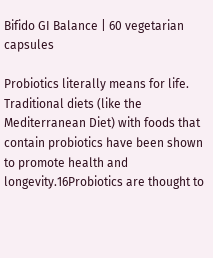Bifido GI Balance | 60 vegetarian capsules

Probiotics literally means for life. Traditional diets (like the Mediterranean Diet) with foods that contain probiotics have been shown to promote health and longevity.16Probiotics are thought to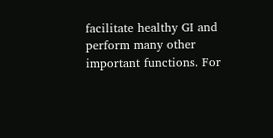facilitate healthy GI and perform many other important functions. For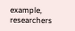example, researchers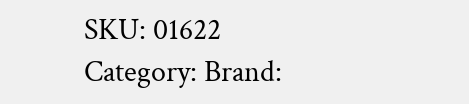SKU: 01622 Category: Brand: